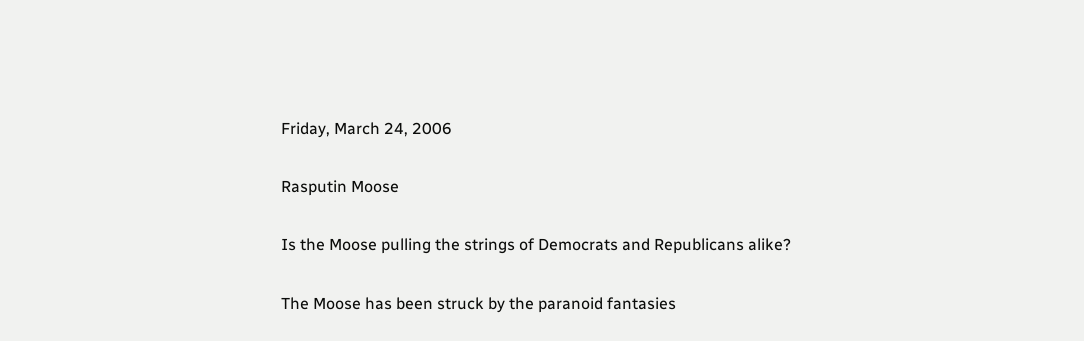Friday, March 24, 2006

Rasputin Moose

Is the Moose pulling the strings of Democrats and Republicans alike?

The Moose has been struck by the paranoid fantasies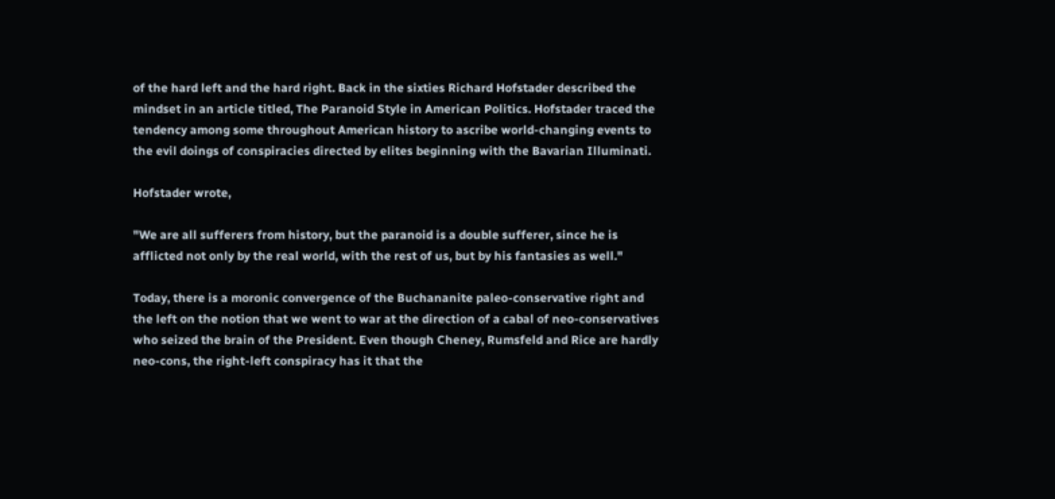of the hard left and the hard right. Back in the sixties Richard Hofstader described the mindset in an article titled, The Paranoid Style in American Politics. Hofstader traced the tendency among some throughout American history to ascribe world-changing events to the evil doings of conspiracies directed by elites beginning with the Bavarian Illuminati.

Hofstader wrote,

"We are all sufferers from history, but the paranoid is a double sufferer, since he is afflicted not only by the real world, with the rest of us, but by his fantasies as well."

Today, there is a moronic convergence of the Buchananite paleo-conservative right and the left on the notion that we went to war at the direction of a cabal of neo-conservatives who seized the brain of the President. Even though Cheney, Rumsfeld and Rice are hardly neo-cons, the right-left conspiracy has it that the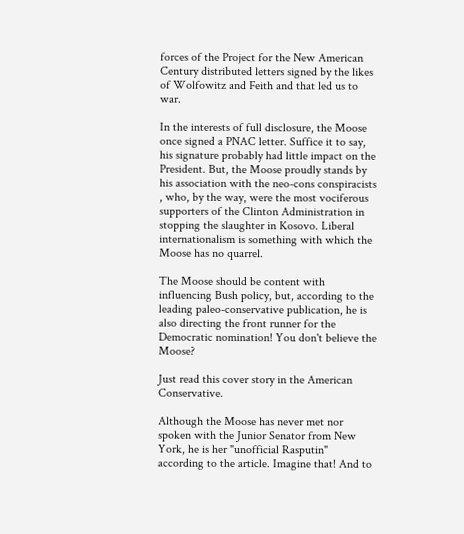forces of the Project for the New American Century distributed letters signed by the likes of Wolfowitz and Feith and that led us to war.

In the interests of full disclosure, the Moose once signed a PNAC letter. Suffice it to say, his signature probably had little impact on the President. But, the Moose proudly stands by his association with the neo-cons conspiracists , who, by the way, were the most vociferous supporters of the Clinton Administration in stopping the slaughter in Kosovo. Liberal internationalism is something with which the Moose has no quarrel.

The Moose should be content with influencing Bush policy, but, according to the leading paleo-conservative publication, he is also directing the front runner for the Democratic nomination! You don't believe the Moose?

Just read this cover story in the American Conservative.

Although the Moose has never met nor spoken with the Junior Senator from New York, he is her "unofficial Rasputin" according to the article. Imagine that! And to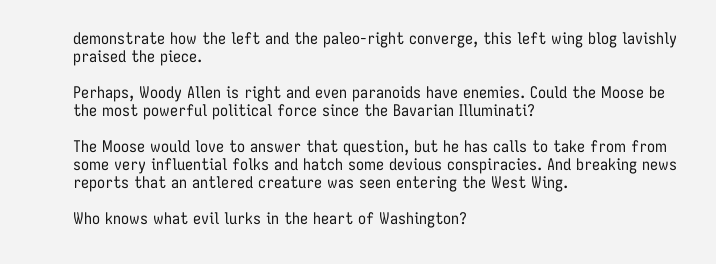demonstrate how the left and the paleo-right converge, this left wing blog lavishly praised the piece.

Perhaps, Woody Allen is right and even paranoids have enemies. Could the Moose be the most powerful political force since the Bavarian Illuminati?

The Moose would love to answer that question, but he has calls to take from from some very influential folks and hatch some devious conspiracies. And breaking news reports that an antlered creature was seen entering the West Wing.

Who knows what evil lurks in the heart of Washington?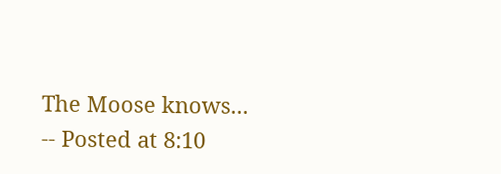The Moose knows...
-- Posted at 8:10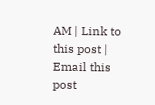AM | Link to this post | Email this post